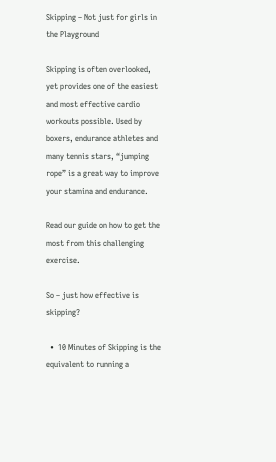Skipping – Not just for girls in the Playground

Skipping is often overlooked, yet provides one of the easiest and most effective cardio workouts possible. Used by boxers, endurance athletes and many tennis stars, “jumping rope” is a great way to improve your stamina and endurance.

Read our guide on how to get the most from this challenging exercise.

So – just how effective is skipping?

  •  10 Minutes of Skipping is the equivalent to running a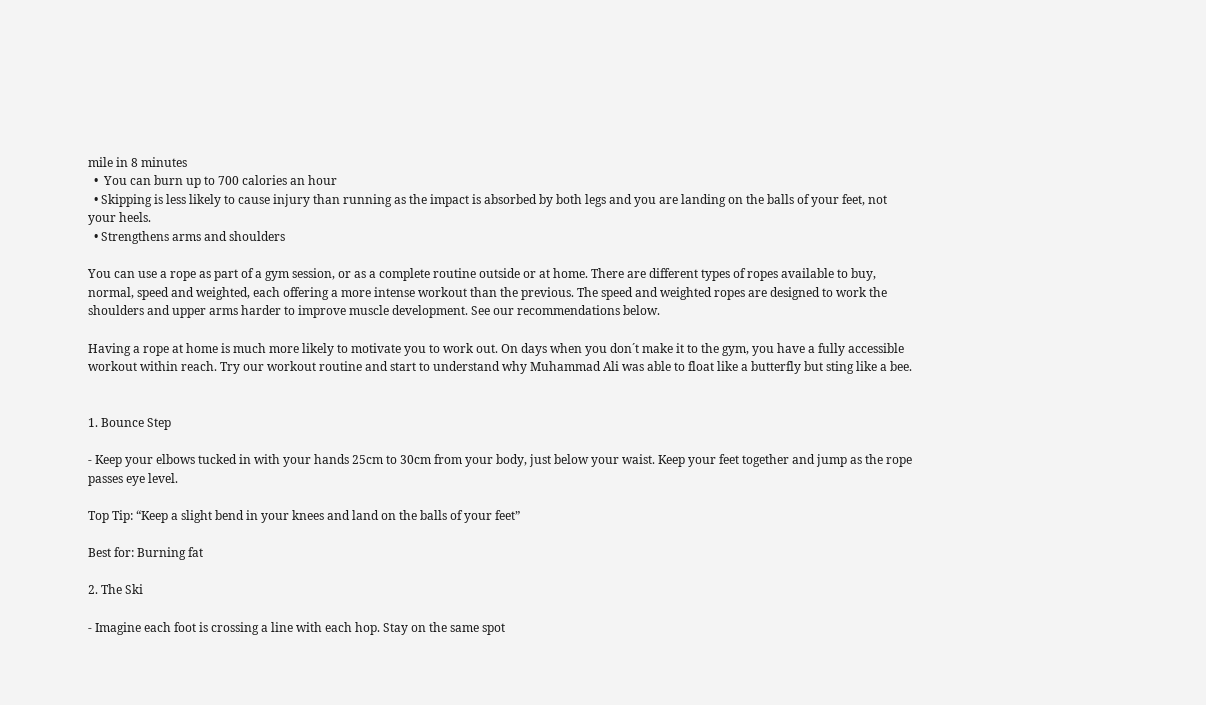mile in 8 minutes
  •  You can burn up to 700 calories an hour
  • Skipping is less likely to cause injury than running as the impact is absorbed by both legs and you are landing on the balls of your feet, not your heels.
  • Strengthens arms and shoulders

You can use a rope as part of a gym session, or as a complete routine outside or at home. There are different types of ropes available to buy, normal, speed and weighted, each offering a more intense workout than the previous. The speed and weighted ropes are designed to work the shoulders and upper arms harder to improve muscle development. See our recommendations below.

Having a rope at home is much more likely to motivate you to work out. On days when you don´t make it to the gym, you have a fully accessible workout within reach. Try our workout routine and start to understand why Muhammad Ali was able to float like a butterfly but sting like a bee.


1. Bounce Step

- Keep your elbows tucked in with your hands 25cm to 30cm from your body, just below your waist. Keep your feet together and jump as the rope passes eye level.

Top Tip: “Keep a slight bend in your knees and land on the balls of your feet”

Best for: Burning fat

2. The Ski

- Imagine each foot is crossing a line with each hop. Stay on the same spot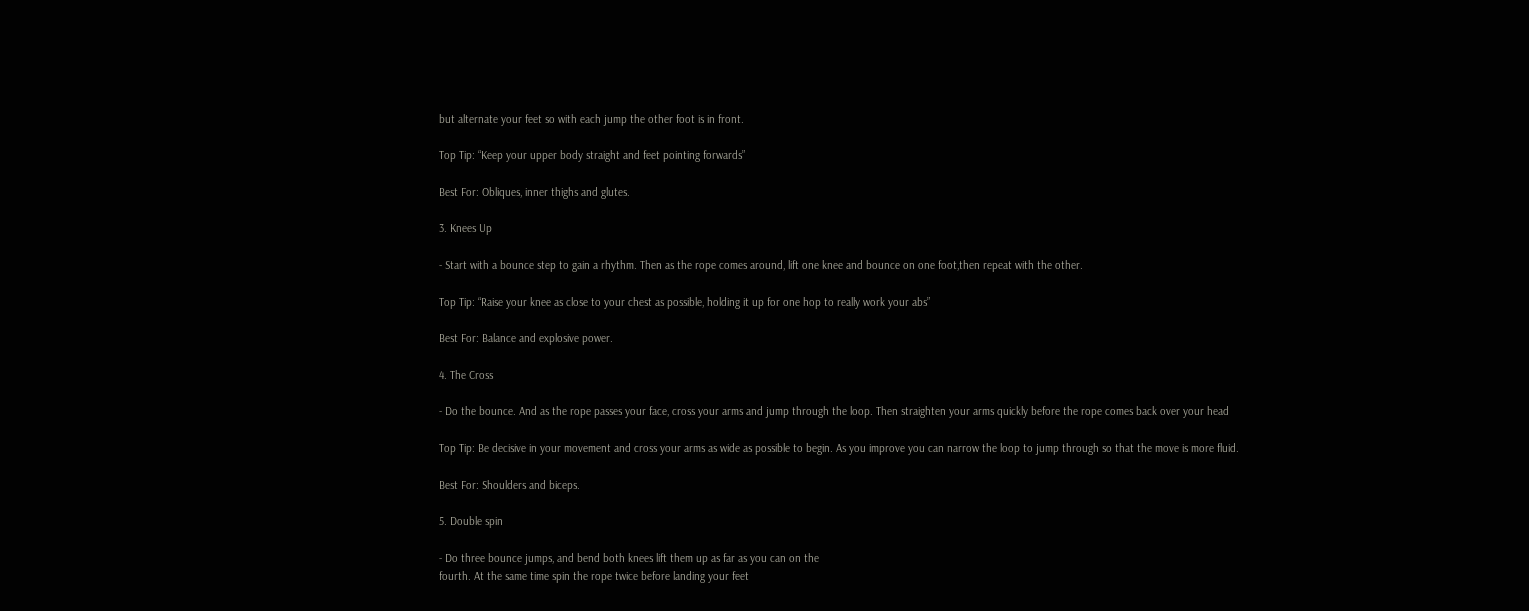but alternate your feet so with each jump the other foot is in front.

Top Tip: “Keep your upper body straight and feet pointing forwards”

Best For: Obliques, inner thighs and glutes.

3. Knees Up

- Start with a bounce step to gain a rhythm. Then as the rope comes around, lift one knee and bounce on one foot,then repeat with the other.

Top Tip: “Raise your knee as close to your chest as possible, holding it up for one hop to really work your abs”

Best For: Balance and explosive power.

4. The Cross

- Do the bounce. And as the rope passes your face, cross your arms and jump through the loop. Then straighten your arms quickly before the rope comes back over your head

Top Tip: Be decisive in your movement and cross your arms as wide as possible to begin. As you improve you can narrow the loop to jump through so that the move is more fluid.

Best For: Shoulders and biceps.

5. Double spin

- Do three bounce jumps, and bend both knees lift them up as far as you can on the
fourth. At the same time spin the rope twice before landing your feet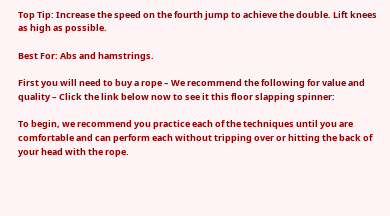Top Tip: Increase the speed on the fourth jump to achieve the double. Lift knees as high as possible.

Best For: Abs and hamstrings.

First you will need to buy a rope – We recommend the following for value and quality – Click the link below now to see it this floor slapping spinner:

To begin, we recommend you practice each of the techniques until you are comfortable and can perform each without tripping over or hitting the back of your head with the rope.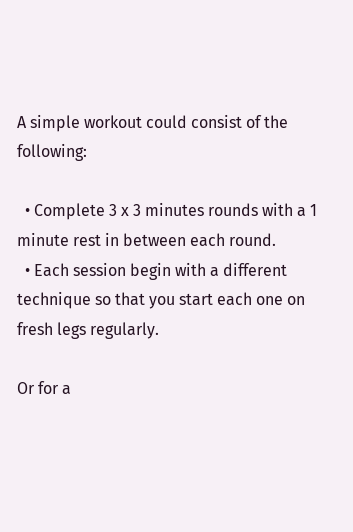A simple workout could consist of the following:

  • Complete 3 x 3 minutes rounds with a 1 minute rest in between each round.
  • Each session begin with a different technique so that you start each one on fresh legs regularly.

Or for a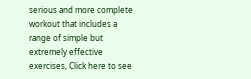serious and more complete workout that includes a range of simple but extremely effective exercises, Click here to see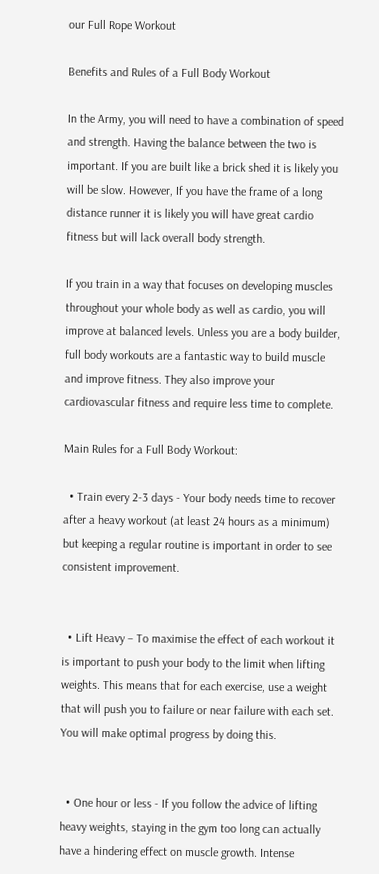our Full Rope Workout

Benefits and Rules of a Full Body Workout

In the Army, you will need to have a combination of speed and strength. Having the balance between the two is important. If you are built like a brick shed it is likely you will be slow. However, If you have the frame of a long distance runner it is likely you will have great cardio fitness but will lack overall body strength.

If you train in a way that focuses on developing muscles throughout your whole body as well as cardio, you will improve at balanced levels. Unless you are a body builder, full body workouts are a fantastic way to build muscle and improve fitness. They also improve your cardiovascular fitness and require less time to complete.

Main Rules for a Full Body Workout:

  • Train every 2-3 days - Your body needs time to recover after a heavy workout (at least 24 hours as a minimum) but keeping a regular routine is important in order to see consistent improvement.


  • Lift Heavy – To maximise the effect of each workout it is important to push your body to the limit when lifting weights. This means that for each exercise, use a weight that will push you to failure or near failure with each set. You will make optimal progress by doing this.


  • One hour or less - If you follow the advice of lifting heavy weights, staying in the gym too long can actually have a hindering effect on muscle growth. Intense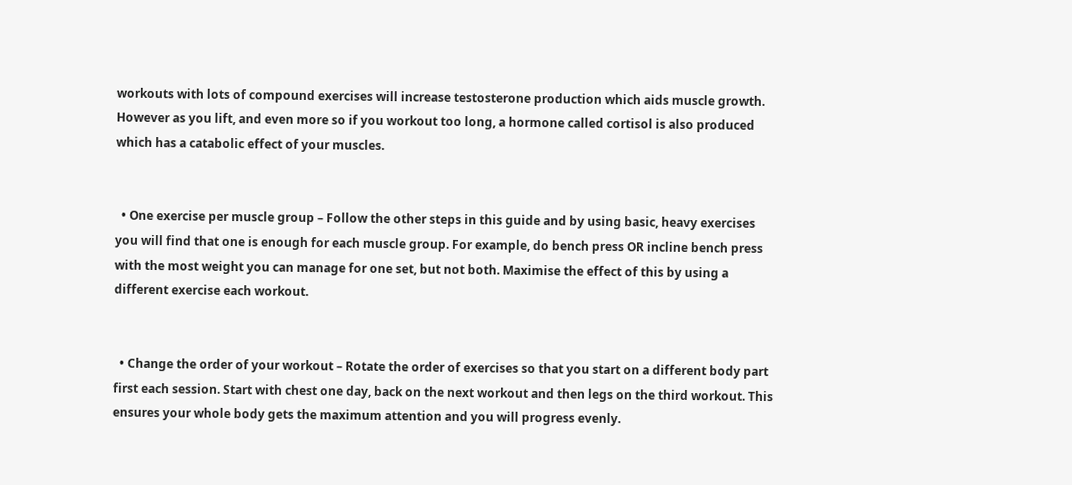workouts with lots of compound exercises will increase testosterone production which aids muscle growth. However as you lift, and even more so if you workout too long, a hormone called cortisol is also produced which has a catabolic effect of your muscles.


  • One exercise per muscle group – Follow the other steps in this guide and by using basic, heavy exercises you will find that one is enough for each muscle group. For example, do bench press OR incline bench press with the most weight you can manage for one set, but not both. Maximise the effect of this by using a different exercise each workout.


  • Change the order of your workout – Rotate the order of exercises so that you start on a different body part first each session. Start with chest one day, back on the next workout and then legs on the third workout. This ensures your whole body gets the maximum attention and you will progress evenly.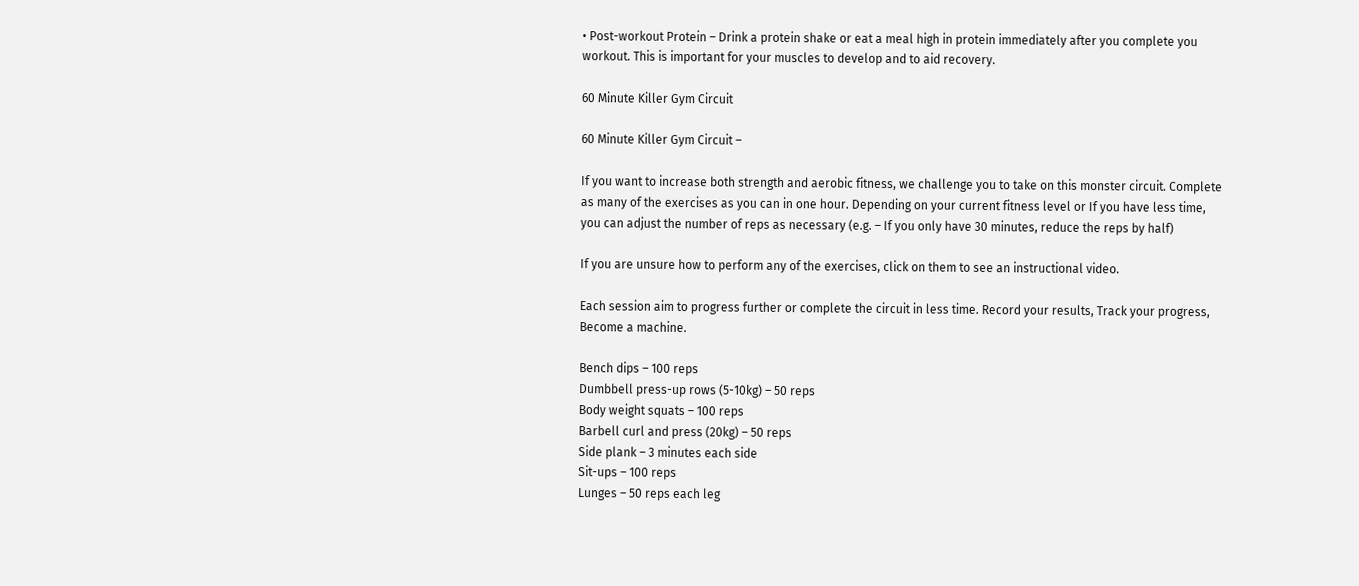• Post-workout Protein – Drink a protein shake or eat a meal high in protein immediately after you complete you workout. This is important for your muscles to develop and to aid recovery.

60 Minute Killer Gym Circuit

60 Minute Killer Gym Circuit –

If you want to increase both strength and aerobic fitness, we challenge you to take on this monster circuit. Complete as many of the exercises as you can in one hour. Depending on your current fitness level or If you have less time, you can adjust the number of reps as necessary (e.g. – If you only have 30 minutes, reduce the reps by half)

If you are unsure how to perform any of the exercises, click on them to see an instructional video.

Each session aim to progress further or complete the circuit in less time. Record your results, Track your progress, Become a machine.

Bench dips – 100 reps
Dumbbell press-up rows (5-10kg) – 50 reps
Body weight squats – 100 reps
Barbell curl and press (20kg) – 50 reps
Side plank – 3 minutes each side
Sit-ups – 100 reps
Lunges – 50 reps each leg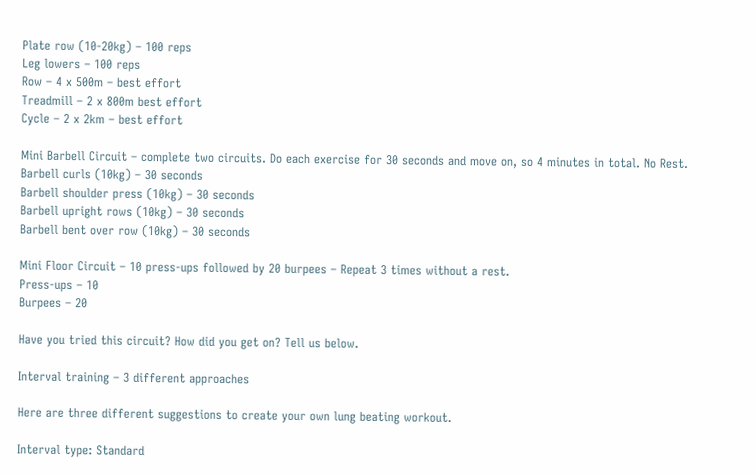Plate row (10-20kg) – 100 reps
Leg lowers – 100 reps
Row – 4 x 500m – best effort
Treadmill – 2 x 800m best effort
Cycle – 2 x 2km – best effort

Mini Barbell Circuit – complete two circuits. Do each exercise for 30 seconds and move on, so 4 minutes in total. No Rest.
Barbell curls (10kg) – 30 seconds
Barbell shoulder press (10kg) – 30 seconds
Barbell upright rows (10kg) – 30 seconds
Barbell bent over row (10kg) – 30 seconds

Mini Floor Circuit – 10 press-ups followed by 20 burpees – Repeat 3 times without a rest.
Press-ups – 10
Burpees – 20

Have you tried this circuit? How did you get on? Tell us below.

Interval training – 3 different approaches

Here are three different suggestions to create your own lung beating workout.

Interval type: Standard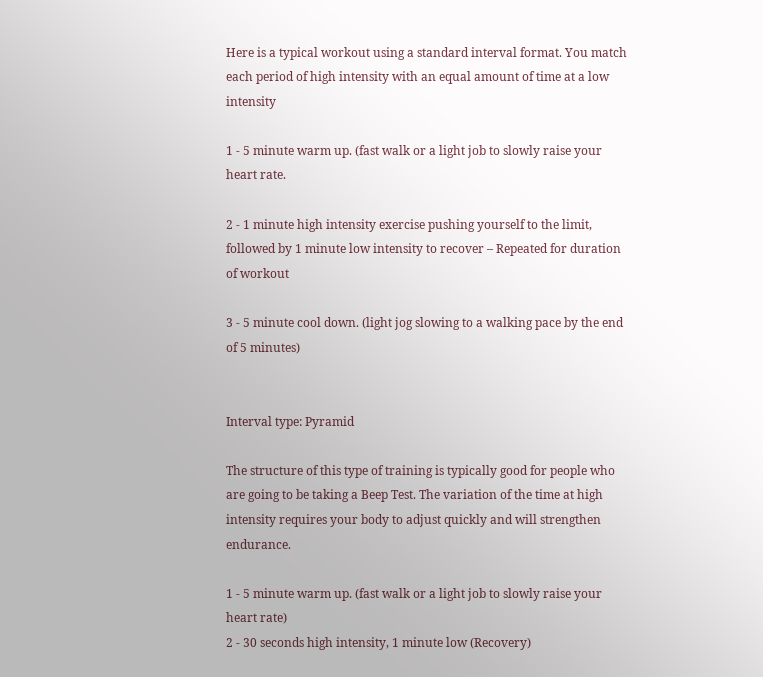Here is a typical workout using a standard interval format. You match each period of high intensity with an equal amount of time at a low intensity

1 - 5 minute warm up. (fast walk or a light job to slowly raise your heart rate.

2 - 1 minute high intensity exercise pushing yourself to the limit, followed by 1 minute low intensity to recover – Repeated for duration of workout

3 - 5 minute cool down. (light jog slowing to a walking pace by the end of 5 minutes)


Interval type: Pyramid

The structure of this type of training is typically good for people who are going to be taking a Beep Test. The variation of the time at high intensity requires your body to adjust quickly and will strengthen endurance.

1 - 5 minute warm up. (fast walk or a light job to slowly raise your heart rate)
2 - 30 seconds high intensity, 1 minute low (Recovery)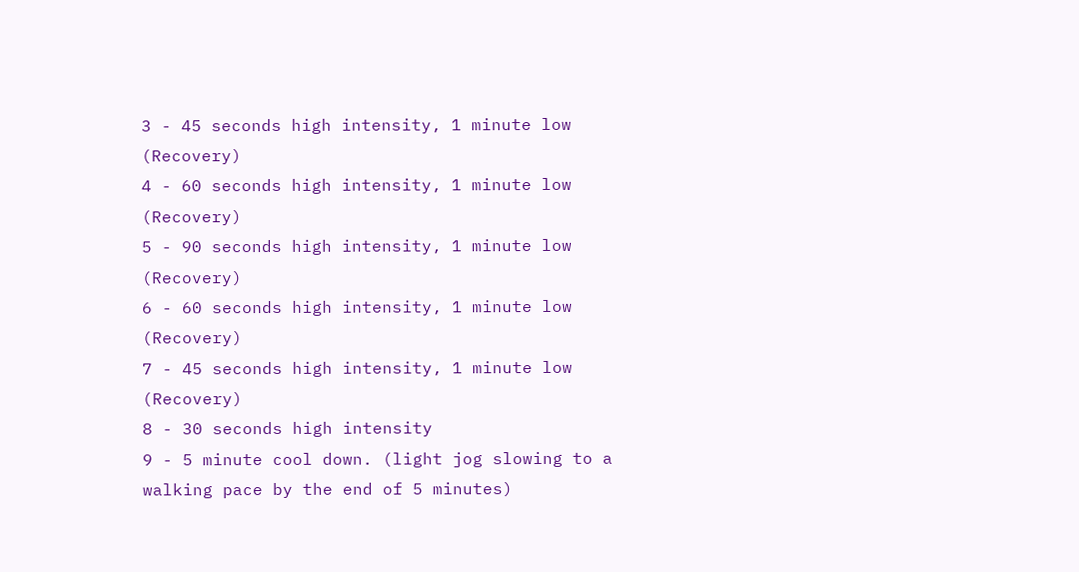3 - 45 seconds high intensity, 1 minute low (Recovery)
4 - 60 seconds high intensity, 1 minute low (Recovery)
5 - 90 seconds high intensity, 1 minute low (Recovery)
6 - 60 seconds high intensity, 1 minute low (Recovery)
7 - 45 seconds high intensity, 1 minute low (Recovery)
8 - 30 seconds high intensity
9 - 5 minute cool down. (light jog slowing to a walking pace by the end of 5 minutes)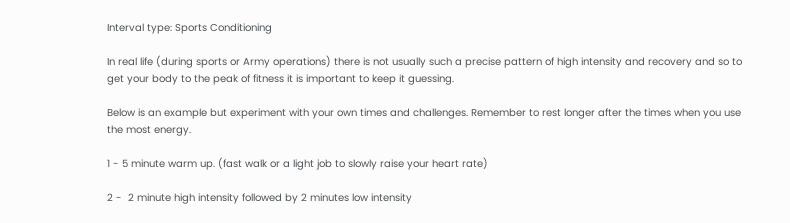Interval type: Sports Conditioning

In real life (during sports or Army operations) there is not usually such a precise pattern of high intensity and recovery and so to get your body to the peak of fitness it is important to keep it guessing.

Below is an example but experiment with your own times and challenges. Remember to rest longer after the times when you use the most energy.

1 - 5 minute warm up. (fast walk or a light job to slowly raise your heart rate)

2 -  2 minute high intensity followed by 2 minutes low intensity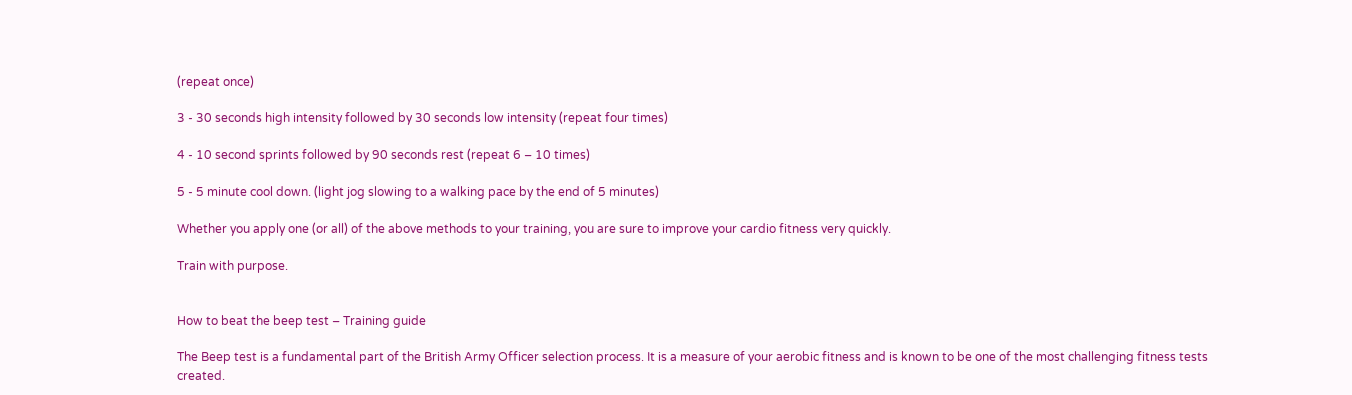(repeat once)

3 - 30 seconds high intensity followed by 30 seconds low intensity (repeat four times)

4 - 10 second sprints followed by 90 seconds rest (repeat 6 – 10 times)

5 - 5 minute cool down. (light jog slowing to a walking pace by the end of 5 minutes)

Whether you apply one (or all) of the above methods to your training, you are sure to improve your cardio fitness very quickly.

Train with purpose.


How to beat the beep test – Training guide

The Beep test is a fundamental part of the British Army Officer selection process. It is a measure of your aerobic fitness and is known to be one of the most challenging fitness tests created.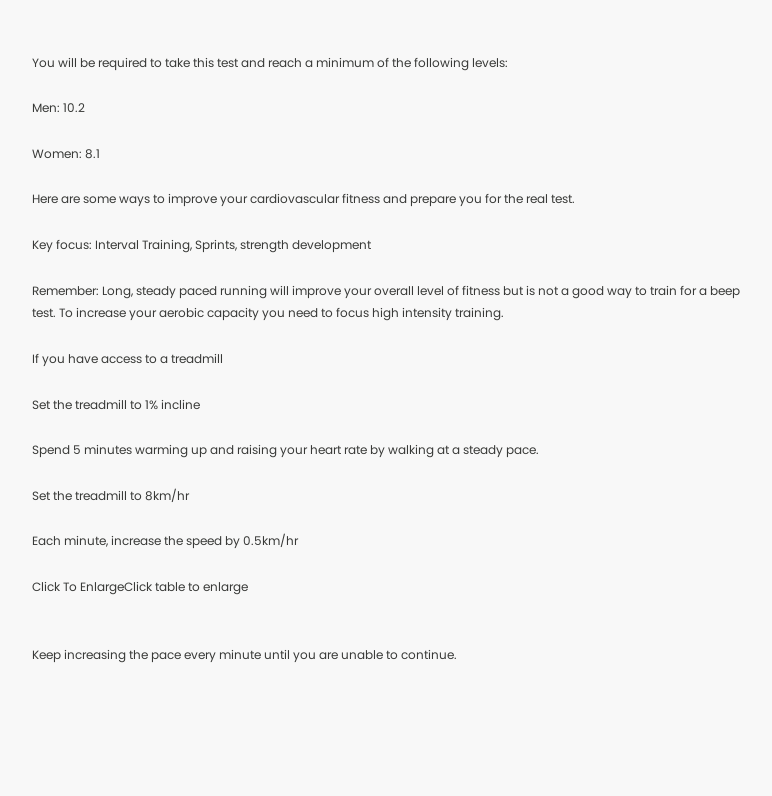You will be required to take this test and reach a minimum of the following levels:

Men: 10.2

Women: 8.1

Here are some ways to improve your cardiovascular fitness and prepare you for the real test.

Key focus: Interval Training, Sprints, strength development

Remember: Long, steady paced running will improve your overall level of fitness but is not a good way to train for a beep test. To increase your aerobic capacity you need to focus high intensity training.

If you have access to a treadmill

Set the treadmill to 1% incline

Spend 5 minutes warming up and raising your heart rate by walking at a steady pace.

Set the treadmill to 8km/hr

Each minute, increase the speed by 0.5km/hr

Click To EnlargeClick table to enlarge


Keep increasing the pace every minute until you are unable to continue.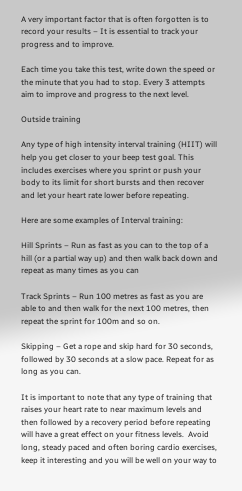A very important factor that is often forgotten is to record your results – It is essential to track your progress and to improve.

Each time you take this test, write down the speed or the minute that you had to stop. Every 3 attempts aim to improve and progress to the next level.

Outside training

Any type of high intensity interval training (HIIT) will help you get closer to your beep test goal. This includes exercises where you sprint or push your body to its limit for short bursts and then recover and let your heart rate lower before repeating.

Here are some examples of Interval training:

Hill Sprints – Run as fast as you can to the top of a hill (or a partial way up) and then walk back down and repeat as many times as you can

Track Sprints – Run 100 metres as fast as you are able to and then walk for the next 100 metres, then repeat the sprint for 100m and so on.

Skipping – Get a rope and skip hard for 30 seconds, followed by 30 seconds at a slow pace. Repeat for as long as you can.

It is important to note that any type of training that raises your heart rate to near maximum levels and then followed by a recovery period before repeating will have a great effect on your fitness levels.  Avoid long, steady paced and often boring cardio exercises, keep it interesting and you will be well on your way to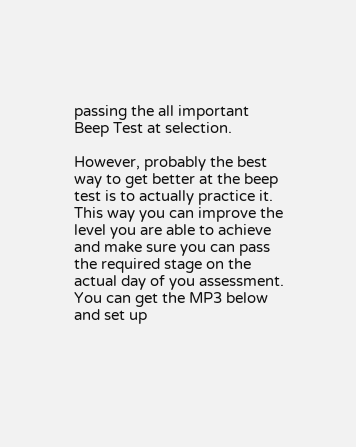passing the all important Beep Test at selection.

However, probably the best way to get better at the beep test is to actually practice it. This way you can improve the level you are able to achieve and make sure you can pass the required stage on the actual day of you assessment. You can get the MP3 below and set up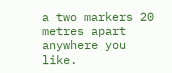a two markers 20 metres apart anywhere you like.